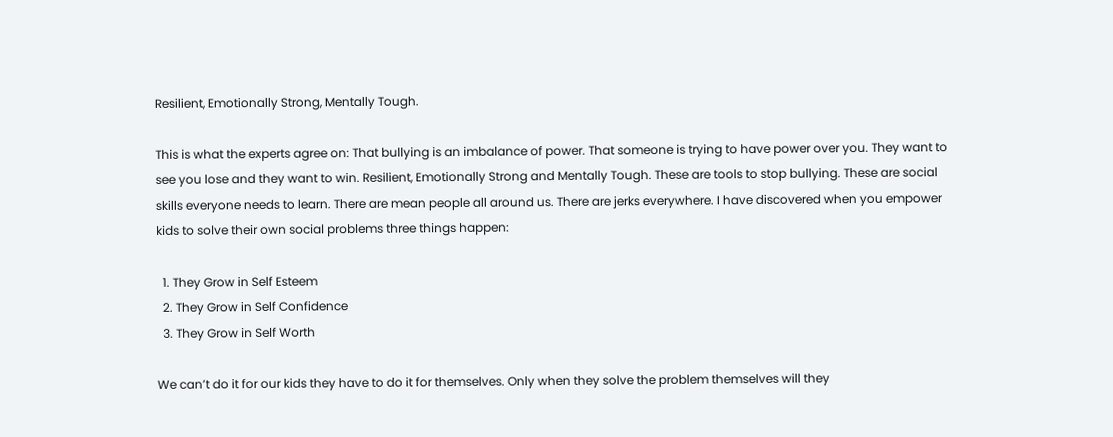Resilient, Emotionally Strong, Mentally Tough.

This is what the experts agree on: That bullying is an imbalance of power. That someone is trying to have power over you. They want to see you lose and they want to win. Resilient, Emotionally Strong and Mentally Tough. These are tools to stop bullying. These are social skills everyone needs to learn. There are mean people all around us. There are jerks everywhere. I have discovered when you empower kids to solve their own social problems three things happen:

  1. They Grow in Self Esteem
  2. They Grow in Self Confidence
  3. They Grow in Self Worth

We can’t do it for our kids they have to do it for themselves. Only when they solve the problem themselves will they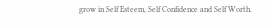grow in Self Esteem, Self Confidence and Self Worth.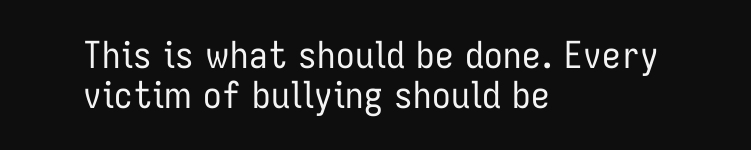This is what should be done. Every victim of bullying should be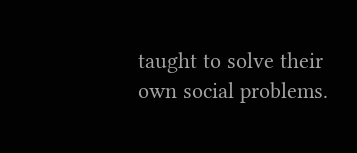taught to solve their own social problems.